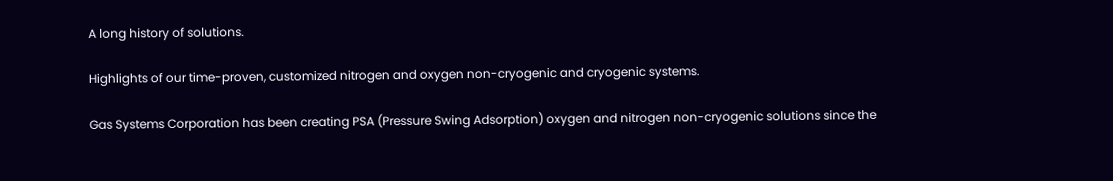A long history of solutions.

Highlights of our time-proven, customized nitrogen and oxygen non-cryogenic and cryogenic systems.

Gas Systems Corporation has been creating PSA (Pressure Swing Adsorption) oxygen and nitrogen non-cryogenic solutions since the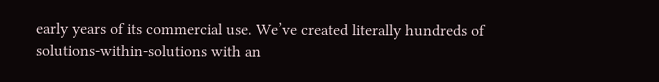early years of its commercial use. We’ve created literally hundreds of solutions-within-solutions with an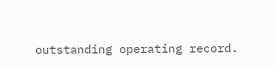outstanding operating record.